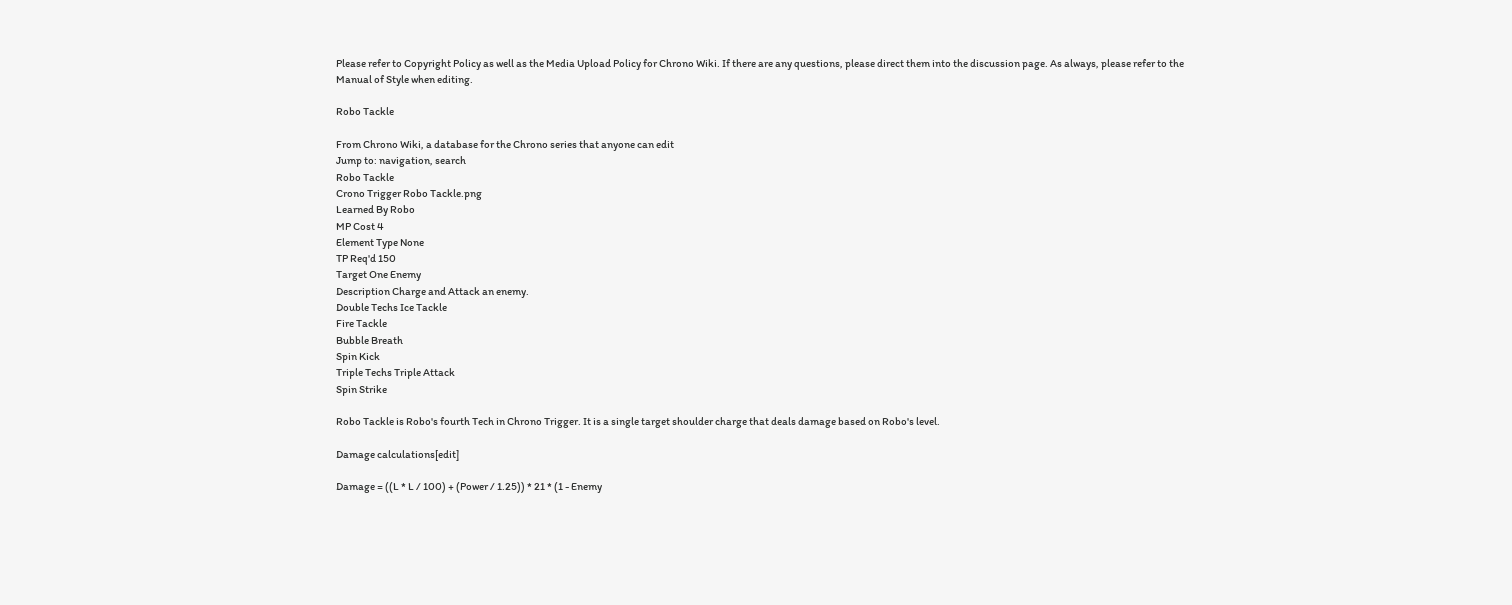Please refer to Copyright Policy as well as the Media Upload Policy for Chrono Wiki. If there are any questions, please direct them into the discussion page. As always, please refer to the Manual of Style when editing.

Robo Tackle

From Chrono Wiki, a database for the Chrono series that anyone can edit
Jump to: navigation, search
Robo Tackle
Crono Trigger Robo Tackle.png
Learned By Robo
MP Cost 4
Element Type None
TP Req'd 150
Target One Enemy
Description Charge and Attack an enemy.
Double Techs Ice Tackle
Fire Tackle
Bubble Breath
Spin Kick
Triple Techs Triple Attack
Spin Strike

Robo Tackle is Robo's fourth Tech in Chrono Trigger. It is a single target shoulder charge that deals damage based on Robo's level.

Damage calculations[edit]

Damage = ((L * L / 100) + (Power / 1.25)) * 21 * (1 - Enemy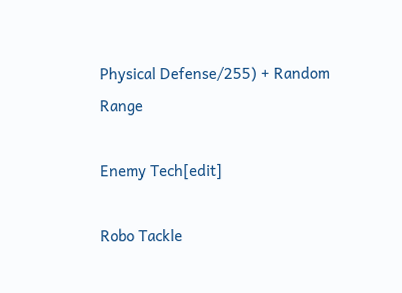Physical Defense/255) + Random Range

Enemy Tech[edit]

Robo Tackle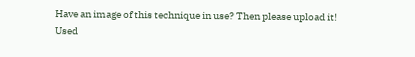Have an image of this technique in use? Then please upload it!
Used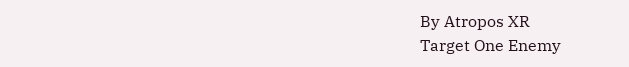By Atropos XR
Target One Enemy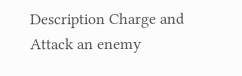Description Charge and Attack an enemy